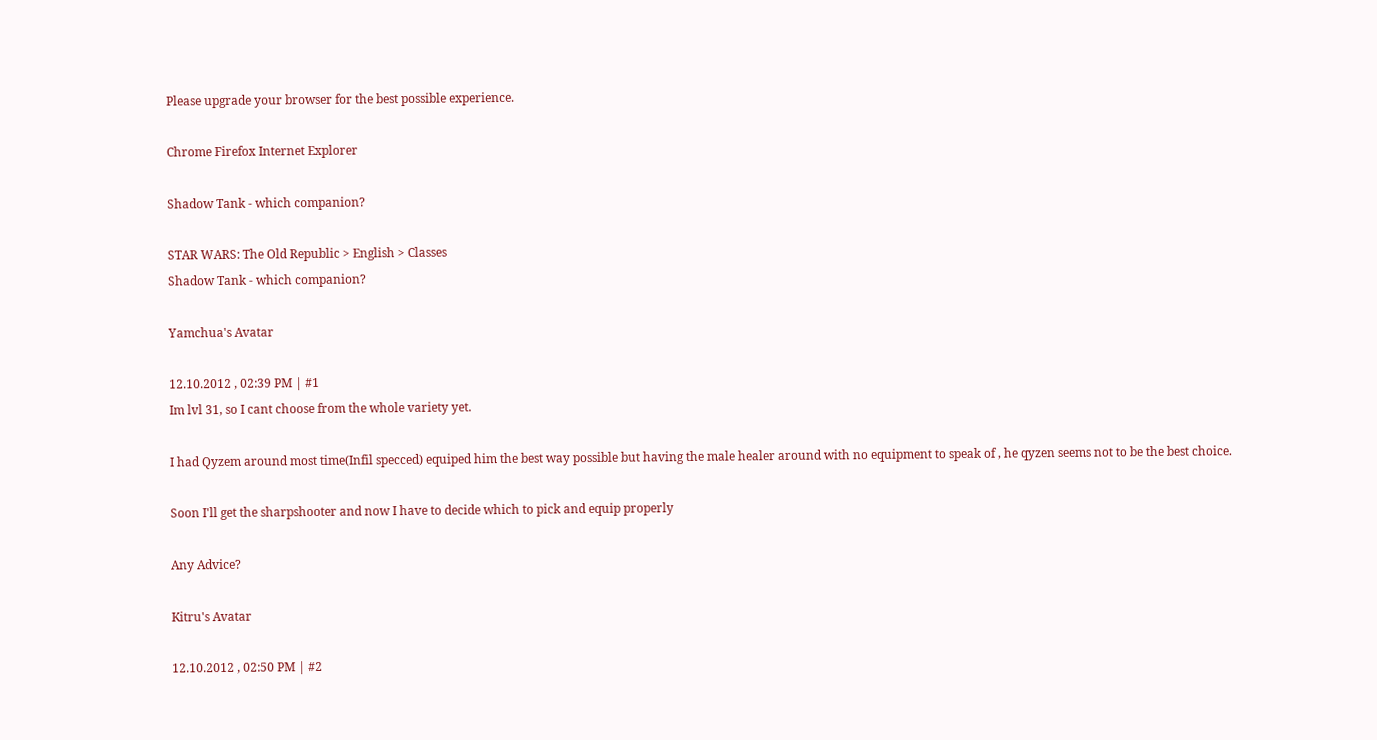Please upgrade your browser for the best possible experience.

Chrome Firefox Internet Explorer

Shadow Tank - which companion?

STAR WARS: The Old Republic > English > Classes
Shadow Tank - which companion?

Yamchua's Avatar

12.10.2012 , 02:39 PM | #1
Im lvl 31, so I cant choose from the whole variety yet.

I had Qyzem around most time(Infil specced) equiped him the best way possible but having the male healer around with no equipment to speak of , he qyzen seems not to be the best choice.

Soon I'll get the sharpshooter and now I have to decide which to pick and equip properly

Any Advice?

Kitru's Avatar

12.10.2012 , 02:50 PM | #2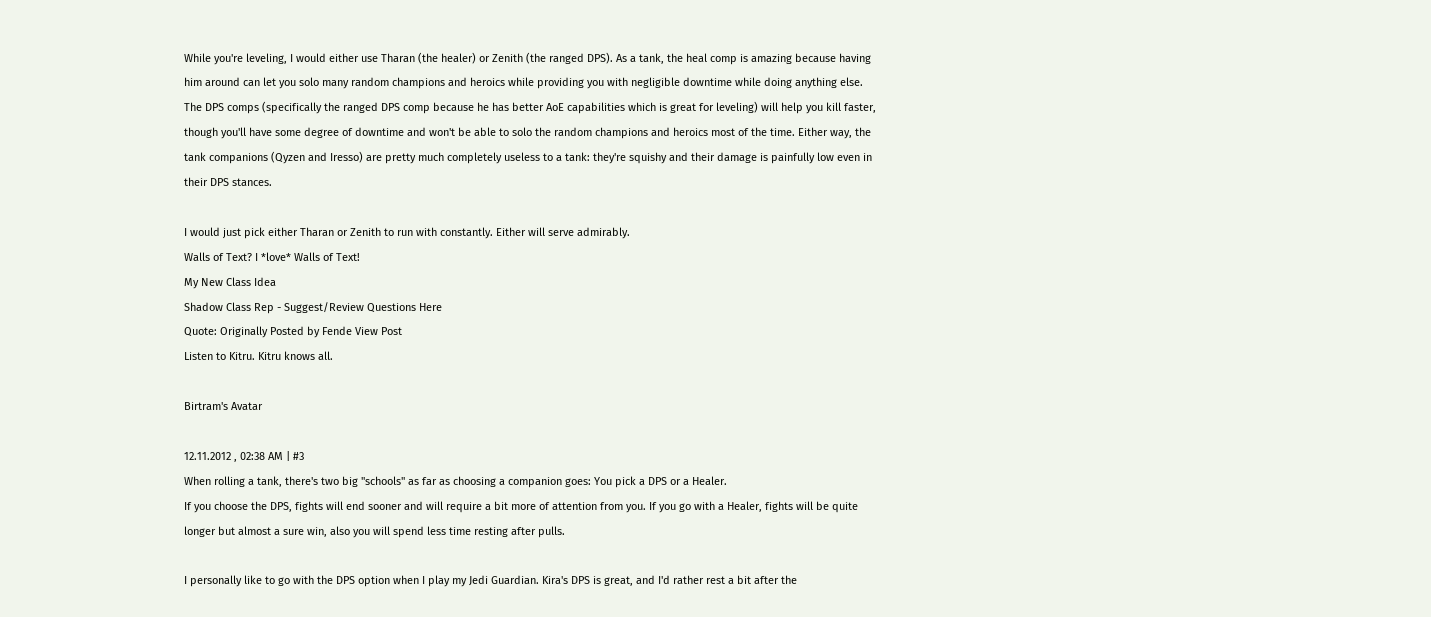While you're leveling, I would either use Tharan (the healer) or Zenith (the ranged DPS). As a tank, the heal comp is amazing because having him around can let you solo many random champions and heroics while providing you with negligible downtime while doing anything else. The DPS comps (specifically the ranged DPS comp because he has better AoE capabilities which is great for leveling) will help you kill faster, though you'll have some degree of downtime and won't be able to solo the random champions and heroics most of the time. Either way, the tank companions (Qyzen and Iresso) are pretty much completely useless to a tank: they're squishy and their damage is painfully low even in their DPS stances.

I would just pick either Tharan or Zenith to run with constantly. Either will serve admirably.
Walls of Text? I *love* Walls of Text!
My New Class Idea
Shadow Class Rep - Suggest/Review Questions Here
Quote: Originally Posted by Fende View Post
Listen to Kitru. Kitru knows all.

Birtram's Avatar

12.11.2012 , 02:38 AM | #3
When rolling a tank, there's two big "schools" as far as choosing a companion goes: You pick a DPS or a Healer.
If you choose the DPS, fights will end sooner and will require a bit more of attention from you. If you go with a Healer, fights will be quite longer but almost a sure win, also you will spend less time resting after pulls.

I personally like to go with the DPS option when I play my Jedi Guardian. Kira's DPS is great, and I'd rather rest a bit after the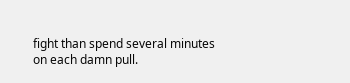fight than spend several minutes on each damn pull.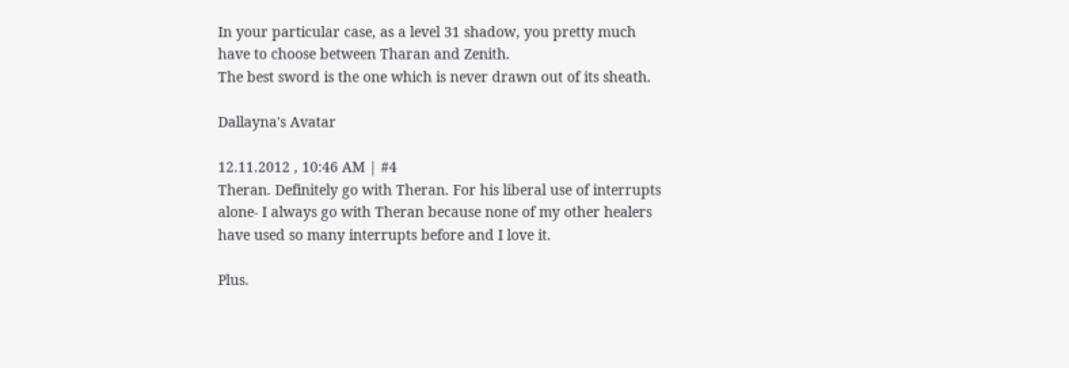In your particular case, as a level 31 shadow, you pretty much have to choose between Tharan and Zenith.
The best sword is the one which is never drawn out of its sheath.

Dallayna's Avatar

12.11.2012 , 10:46 AM | #4
Theran. Definitely go with Theran. For his liberal use of interrupts alone- I always go with Theran because none of my other healers have used so many interrupts before and I love it.

Plus.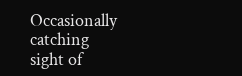Occasionally catching sight of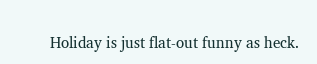Holiday is just flat-out funny as heck.